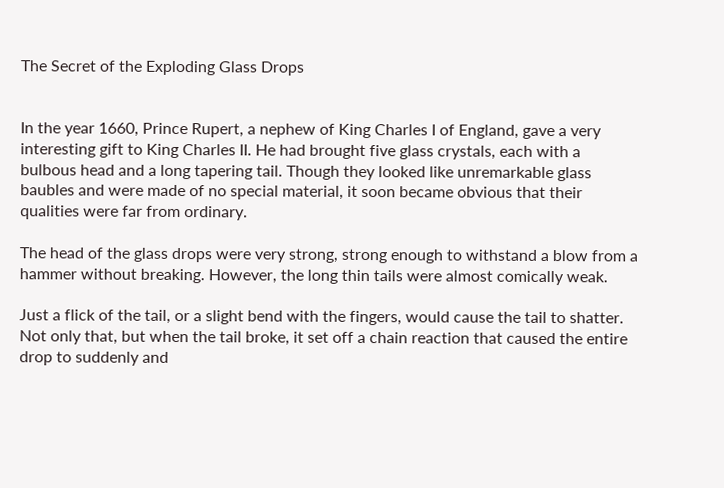The Secret of the Exploding Glass Drops


In the year 1660, Prince Rupert, a nephew of King Charles I of England, gave a very interesting gift to King Charles II. He had brought five glass crystals, each with a bulbous head and a long tapering tail. Though they looked like unremarkable glass baubles and were made of no special material, it soon became obvious that their qualities were far from ordinary.

The head of the glass drops were very strong, strong enough to withstand a blow from a hammer without breaking. However, the long thin tails were almost comically weak.

Just a flick of the tail, or a slight bend with the fingers, would cause the tail to shatter. Not only that, but when the tail broke, it set off a chain reaction that caused the entire drop to suddenly and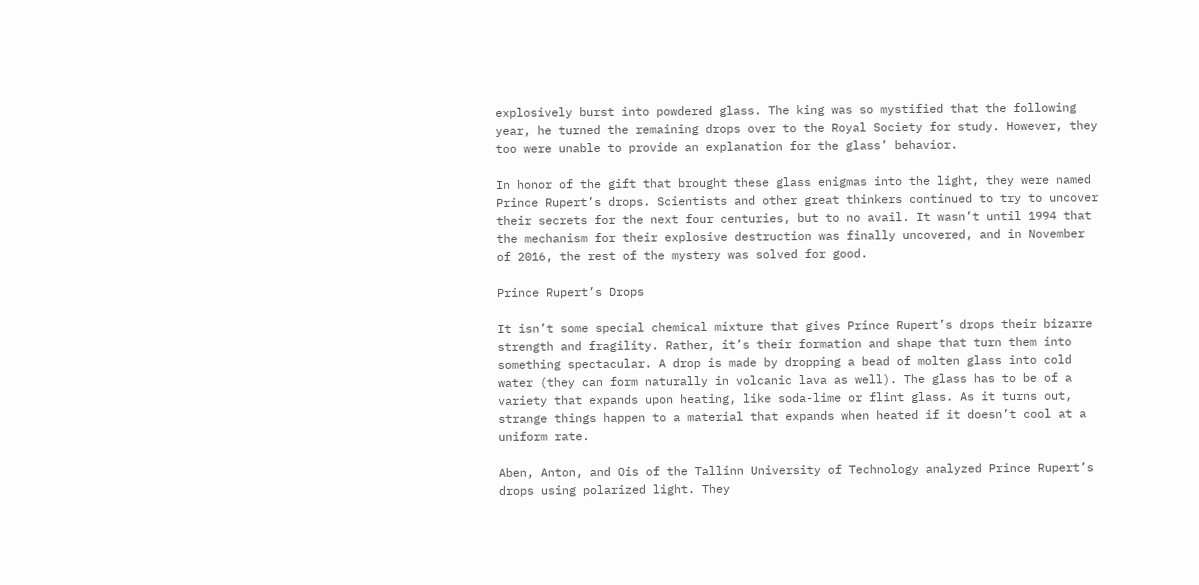explosively burst into powdered glass. The king was so mystified that the following year, he turned the remaining drops over to the Royal Society for study. However, they too were unable to provide an explanation for the glass’ behavior.

In honor of the gift that brought these glass enigmas into the light, they were named Prince Rupert’s drops. Scientists and other great thinkers continued to try to uncover their secrets for the next four centuries, but to no avail. It wasn’t until 1994 that the mechanism for their explosive destruction was finally uncovered, and in November of 2016, the rest of the mystery was solved for good.

Prince Rupert’s Drops

It isn’t some special chemical mixture that gives Prince Rupert’s drops their bizarre strength and fragility. Rather, it’s their formation and shape that turn them into something spectacular. A drop is made by dropping a bead of molten glass into cold water (they can form naturally in volcanic lava as well). The glass has to be of a variety that expands upon heating, like soda-lime or flint glass. As it turns out, strange things happen to a material that expands when heated if it doesn’t cool at a uniform rate.

Aben, Anton, and Ois of the Tallinn University of Technology analyzed Prince Rupert’s drops using polarized light. They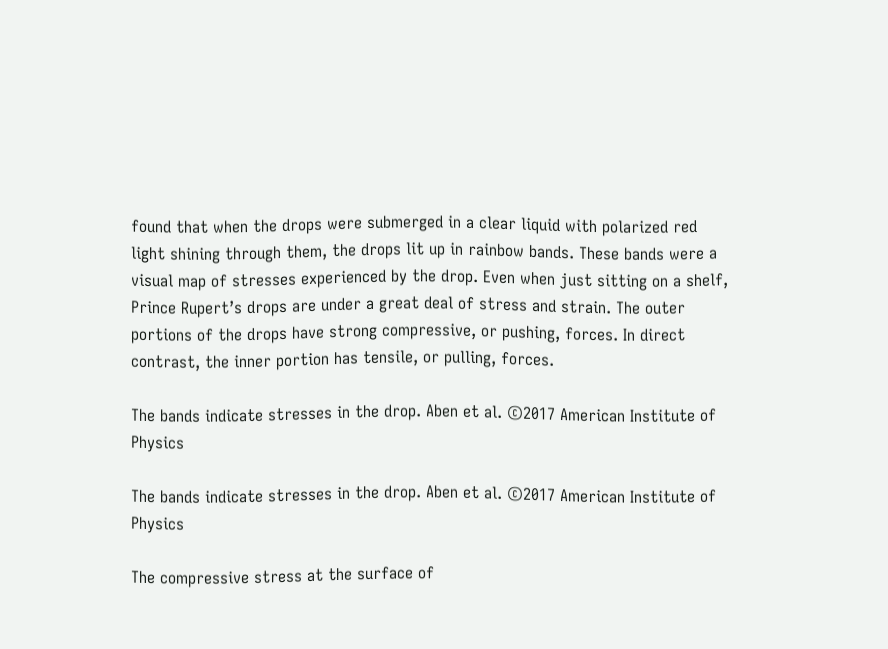found that when the drops were submerged in a clear liquid with polarized red light shining through them, the drops lit up in rainbow bands. These bands were a visual map of stresses experienced by the drop. Even when just sitting on a shelf, Prince Rupert’s drops are under a great deal of stress and strain. The outer portions of the drops have strong compressive, or pushing, forces. In direct contrast, the inner portion has tensile, or pulling, forces.

The bands indicate stresses in the drop. Aben et al. ©2017 American Institute of Physics

The bands indicate stresses in the drop. Aben et al. ©2017 American Institute of Physics

The compressive stress at the surface of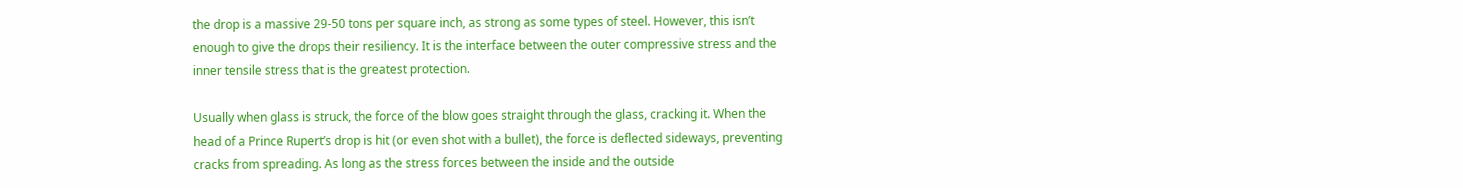the drop is a massive 29-50 tons per square inch, as strong as some types of steel. However, this isn’t enough to give the drops their resiliency. It is the interface between the outer compressive stress and the inner tensile stress that is the greatest protection.

Usually when glass is struck, the force of the blow goes straight through the glass, cracking it. When the head of a Prince Rupert’s drop is hit (or even shot with a bullet), the force is deflected sideways, preventing cracks from spreading. As long as the stress forces between the inside and the outside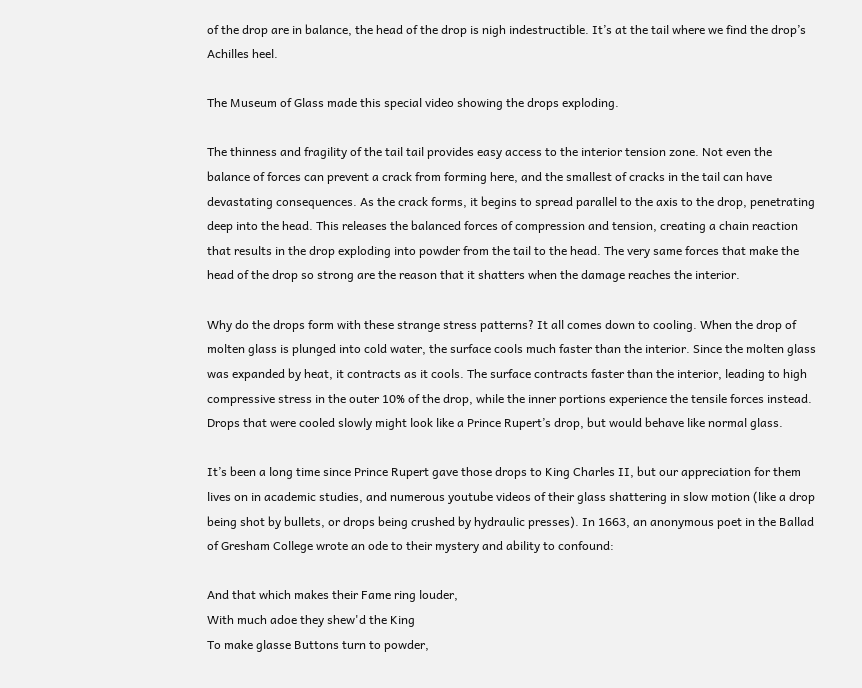of the drop are in balance, the head of the drop is nigh indestructible. It’s at the tail where we find the drop’s Achilles heel.

The Museum of Glass made this special video showing the drops exploding.

The thinness and fragility of the tail tail provides easy access to the interior tension zone. Not even the balance of forces can prevent a crack from forming here, and the smallest of cracks in the tail can have devastating consequences. As the crack forms, it begins to spread parallel to the axis to the drop, penetrating deep into the head. This releases the balanced forces of compression and tension, creating a chain reaction that results in the drop exploding into powder from the tail to the head. The very same forces that make the head of the drop so strong are the reason that it shatters when the damage reaches the interior.

Why do the drops form with these strange stress patterns? It all comes down to cooling. When the drop of molten glass is plunged into cold water, the surface cools much faster than the interior. Since the molten glass was expanded by heat, it contracts as it cools. The surface contracts faster than the interior, leading to high compressive stress in the outer 10% of the drop, while the inner portions experience the tensile forces instead. Drops that were cooled slowly might look like a Prince Rupert’s drop, but would behave like normal glass.

It’s been a long time since Prince Rupert gave those drops to King Charles II, but our appreciation for them lives on in academic studies, and numerous youtube videos of their glass shattering in slow motion (like a drop being shot by bullets, or drops being crushed by hydraulic presses). In 1663, an anonymous poet in the Ballad of Gresham College wrote an ode to their mystery and ability to confound:

And that which makes their Fame ring louder,
With much adoe they shew'd the King
To make glasse Buttons turn to powder,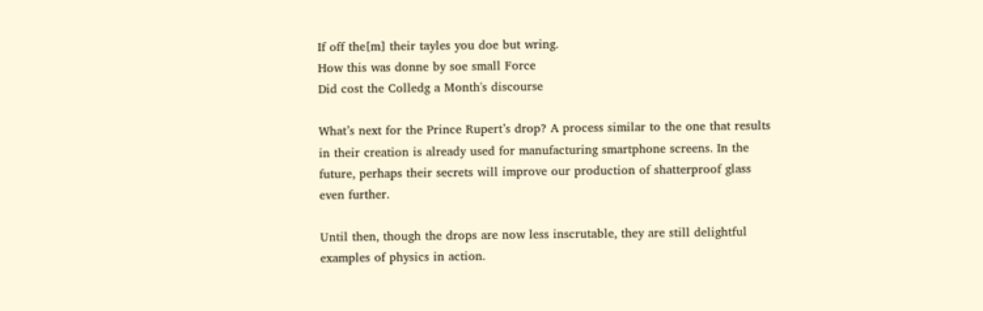If off the[m] their tayles you doe but wring.
How this was donne by soe small Force
Did cost the Colledg a Month's discourse

What’s next for the Prince Rupert’s drop? A process similar to the one that results in their creation is already used for manufacturing smartphone screens. In the future, perhaps their secrets will improve our production of shatterproof glass even further.

Until then, though the drops are now less inscrutable, they are still delightful examples of physics in action.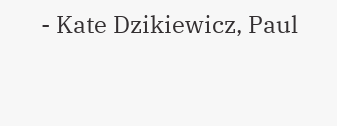- Kate Dzikiewicz, Paul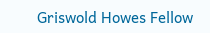Griswold Howes Fellow